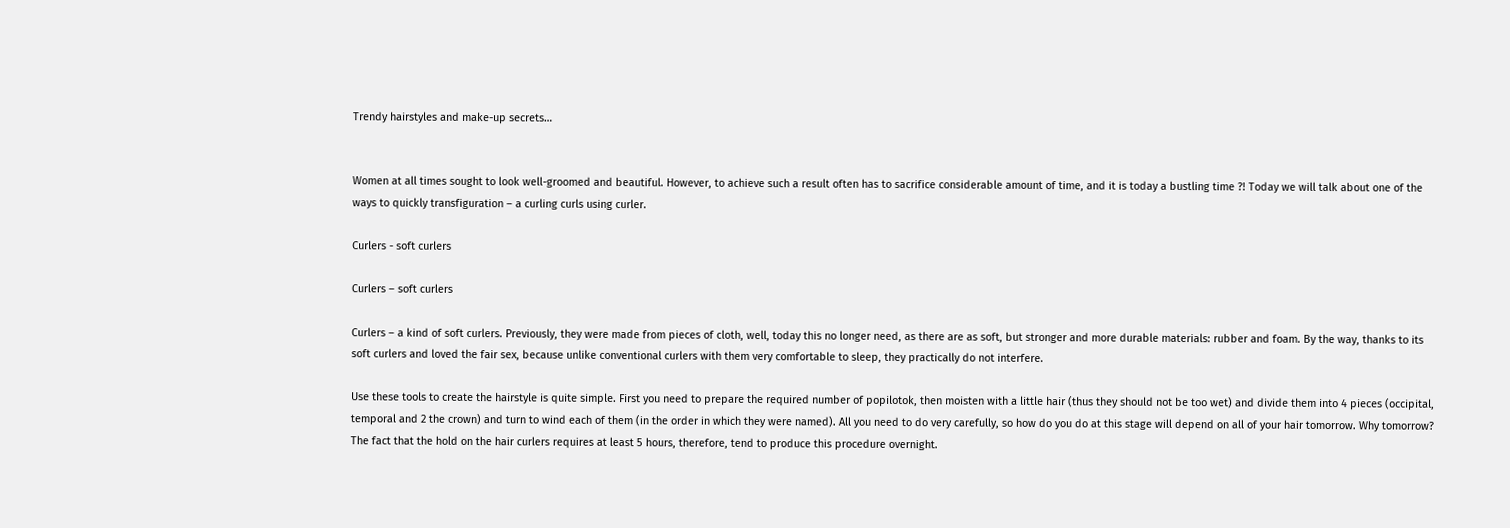Trendy hairstyles and make-up secrets…


Women at all times sought to look well-groomed and beautiful. However, to achieve such a result often has to sacrifice considerable amount of time, and it is today a bustling time ?! Today we will talk about one of the ways to quickly transfiguration – a curling curls using curler.

Curlers - soft curlers

Curlers – soft curlers

Curlers – a kind of soft curlers. Previously, they were made from pieces of cloth, well, today this no longer need, as there are as soft, but stronger and more durable materials: rubber and foam. By the way, thanks to its soft curlers and loved the fair sex, because unlike conventional curlers with them very comfortable to sleep, they practically do not interfere.

Use these tools to create the hairstyle is quite simple. First you need to prepare the required number of popilotok, then moisten with a little hair (thus they should not be too wet) and divide them into 4 pieces (occipital, temporal and 2 the crown) and turn to wind each of them (in the order in which they were named). All you need to do very carefully, so how do you do at this stage will depend on all of your hair tomorrow. Why tomorrow? The fact that the hold on the hair curlers requires at least 5 hours, therefore, tend to produce this procedure overnight.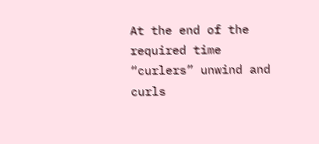At the end of the required time “curlers” unwind and curls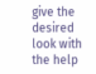give the desired look with the help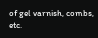of gel varnish, combs, etc.